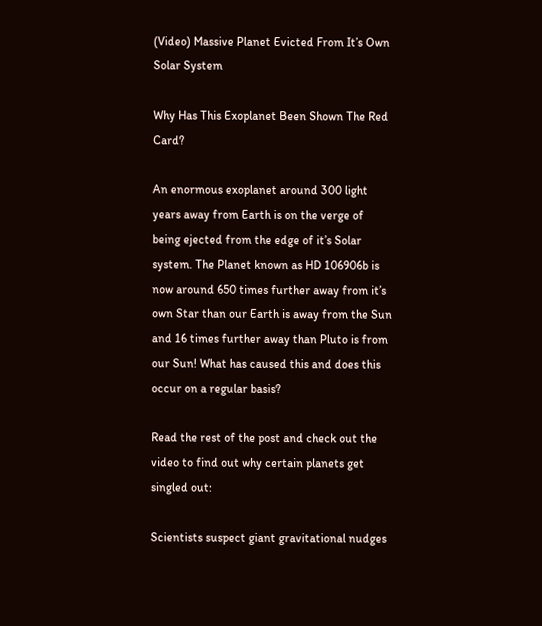(Video) Massive Planet Evicted From It’s Own Solar System

Why Has This Exoplanet Been Shown The Red Card?

An enormous exoplanet around 300 light years away from Earth is on the verge of being ejected from the edge of it’s Solar system. The Planet known as HD 106906b is now around 650 times further away from it’s own Star than our Earth is away from the Sun and 16 times further away than Pluto is from our Sun! What has caused this and does this occur on a regular basis?

Read the rest of the post and check out the video to find out why certain planets get singled out:

Scientists suspect giant gravitational nudges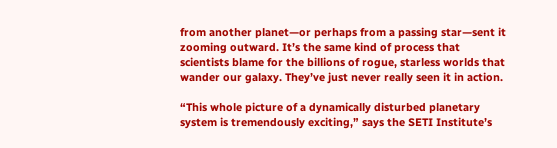from another planet—or perhaps from a passing star—sent it zooming outward. It’s the same kind of process that scientists blame for the billions of rogue, starless worlds that wander our galaxy. They’ve just never really seen it in action.

“This whole picture of a dynamically disturbed planetary system is tremendously exciting,” says the SETI Institute’s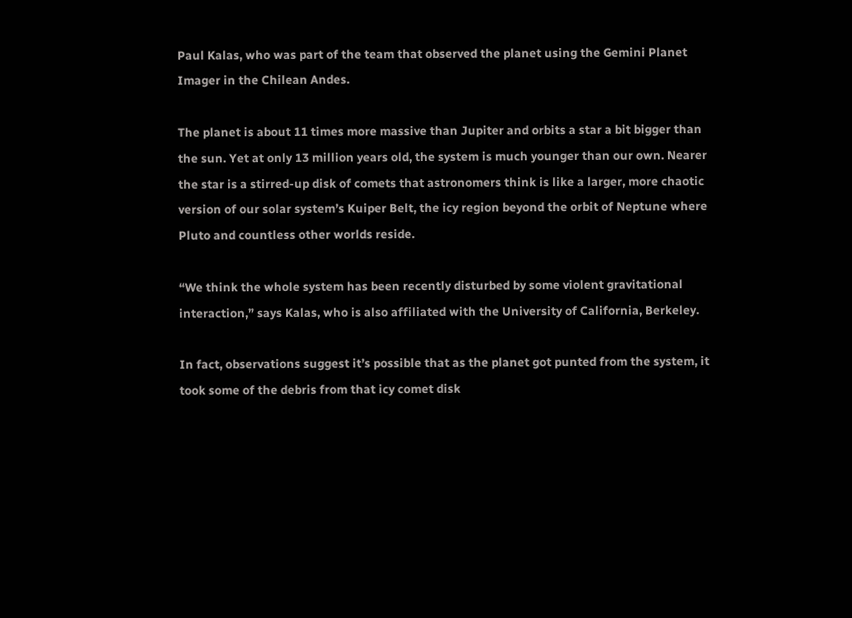Paul Kalas, who was part of the team that observed the planet using the Gemini Planet Imager in the Chilean Andes.

The planet is about 11 times more massive than Jupiter and orbits a star a bit bigger than the sun. Yet at only 13 million years old, the system is much younger than our own. Nearer the star is a stirred-up disk of comets that astronomers think is like a larger, more chaotic version of our solar system’s Kuiper Belt, the icy region beyond the orbit of Neptune where Pluto and countless other worlds reside.

“We think the whole system has been recently disturbed by some violent gravitational interaction,” says Kalas, who is also affiliated with the University of California, Berkeley.

In fact, observations suggest it’s possible that as the planet got punted from the system, it took some of the debris from that icy comet disk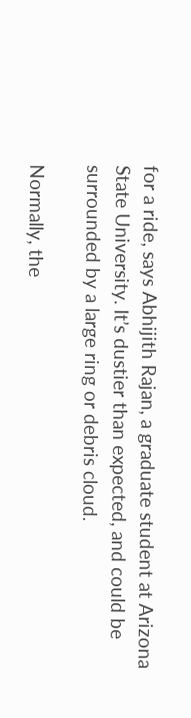for a ride, says Abhijith Rajan, a graduate student at Arizona State University. It’s dustier than expected, and could be surrounded by a large ring or debris cloud.

Normally, the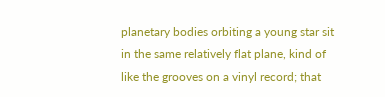planetary bodies orbiting a young star sit in the same relatively flat plane, kind of like the grooves on a vinyl record; that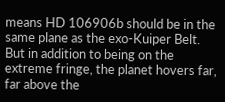means HD 106906b should be in the same plane as the exo-Kuiper Belt. But in addition to being on the extreme fringe, the planet hovers far, far above the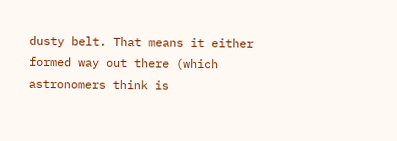dusty belt. That means it either formed way out there (which astronomers think is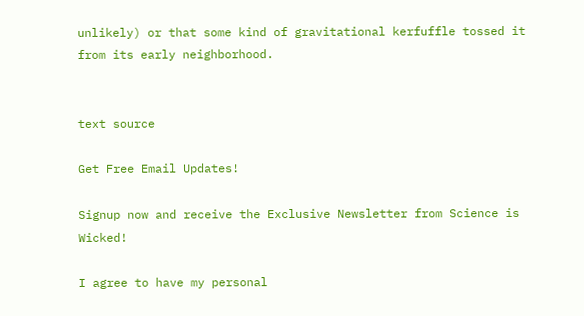unlikely) or that some kind of gravitational kerfuffle tossed it from its early neighborhood.


text source

Get Free Email Updates!

Signup now and receive the Exclusive Newsletter from Science is Wicked!

I agree to have my personal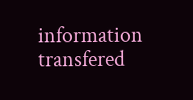information transfered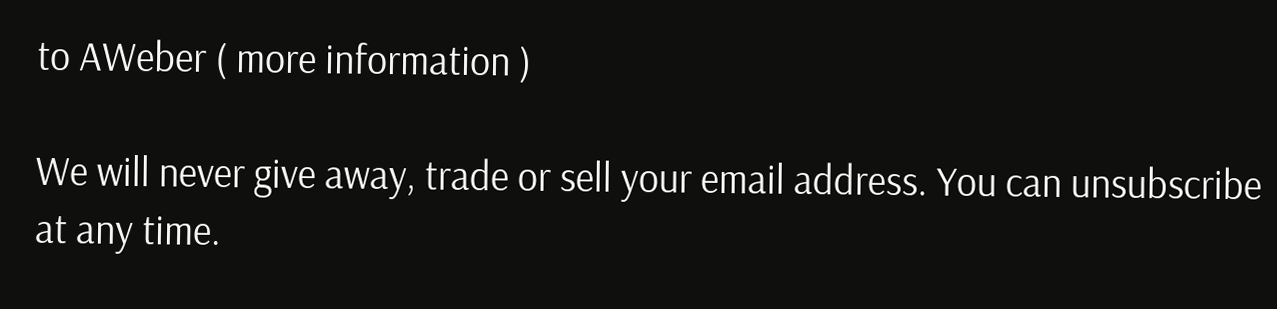to AWeber ( more information )

We will never give away, trade or sell your email address. You can unsubscribe at any time.